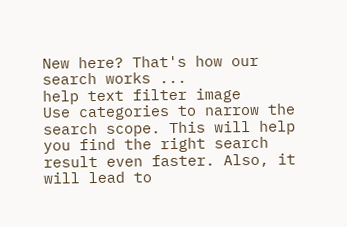New here? That's how our search works ...
help text filter image
Use categories to narrow the search scope. This will help you find the right search result even faster. Also, it will lead to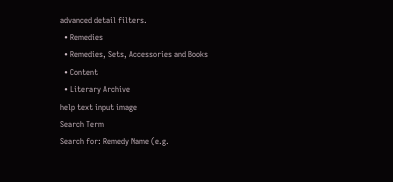advanced detail filters.
  • Remedies
  • Remedies, Sets, Accessories and Books
  • Content
  • Literary Archive
help text input image
Search Term
Search for: Remedy Name (e.g.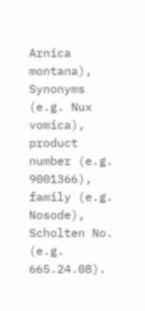Arnica montana), Synonyms (e.g. Nux vomica), product number (e.g. 9001366), family (e.g. Nosode), Scholten No. (e.g. 665.24.08).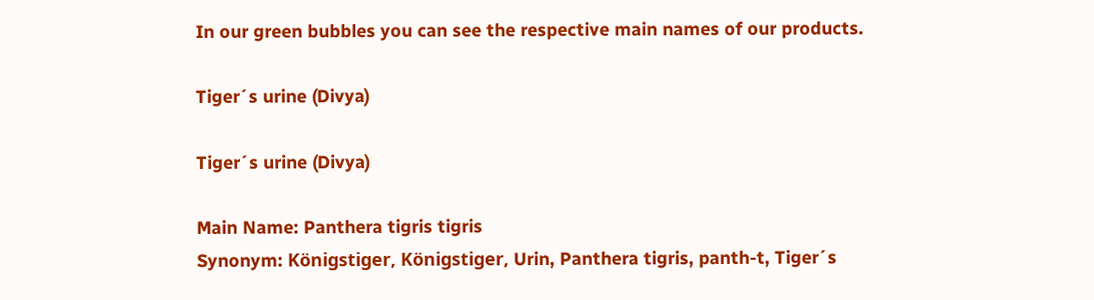In our green bubbles you can see the respective main names of our products.

Tiger´s urine (Divya)

Tiger´s urine (Divya)

Main Name: Panthera tigris tigris
Synonym: Königstiger, Königstiger, Urin, Panthera tigris, panth-t, Tiger´s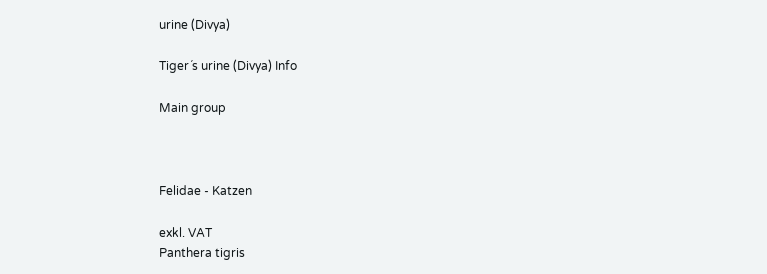urine (Divya)

Tiger´s urine (Divya) Info

Main group



Felidae - Katzen

exkl. VAT
Panthera tigris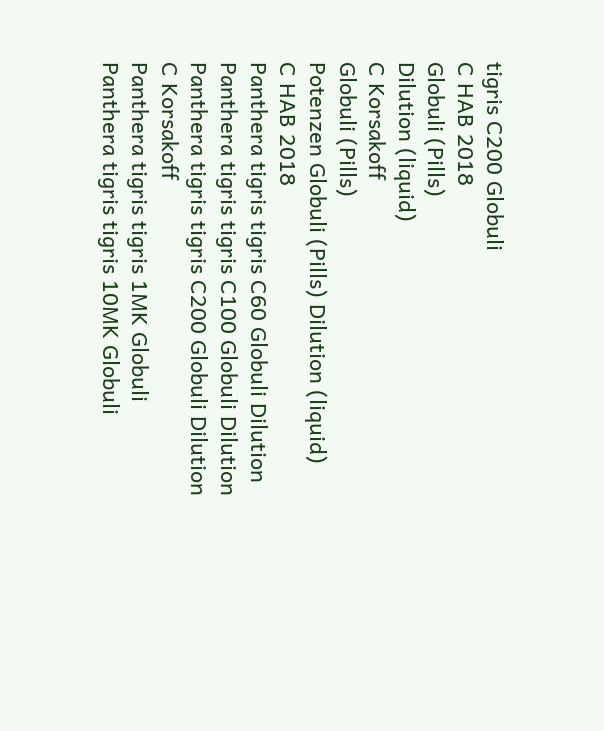tigris C200 Globuli
C HAB 2018
Globuli (Pills)
Dilution (liquid)
C Korsakoff
Globuli (Pills)
Potenzen Globuli (Pills) Dilution (liquid)
C HAB 2018
Panthera tigris tigris C60 Globuli Dilution
Panthera tigris tigris C100 Globuli Dilution
Panthera tigris tigris C200 Globuli Dilution
C Korsakoff
Panthera tigris tigris 1MK Globuli
Panthera tigris tigris 10MK Globuli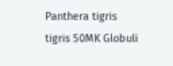Panthera tigris tigris 50MK Globuli